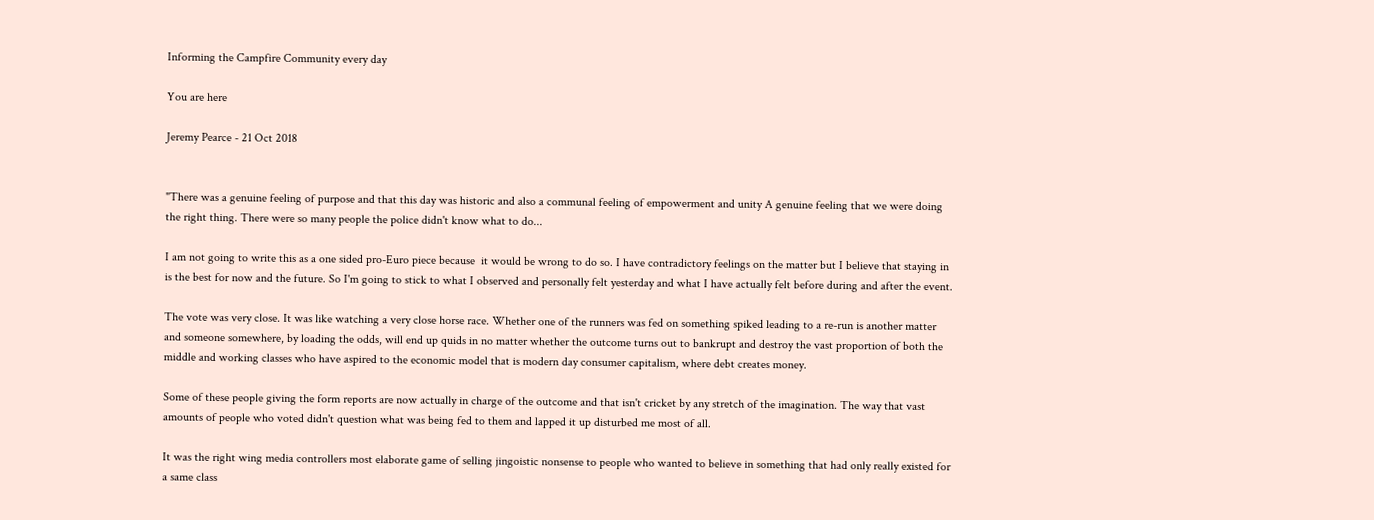Informing the Campfire Community every day

You are here

Jeremy Pearce - 21 Oct 2018


"There was a genuine feeling of purpose and that this day was historic and also a communal feeling of empowerment and unity A genuine feeling that we were doing the right thing. There were so many people the police didn't know what to do...

I am not going to write this as a one sided pro-Euro piece because  it would be wrong to do so. I have contradictory feelings on the matter but I believe that staying in is the best for now and the future. So I'm going to stick to what I observed and personally felt yesterday and what I have actually felt before during and after the event.

The vote was very close. It was like watching a very close horse race. Whether one of the runners was fed on something spiked leading to a re-run is another matter and someone somewhere, by loading the odds, will end up quids in no matter whether the outcome turns out to bankrupt and destroy the vast proportion of both the middle and working classes who have aspired to the economic model that is modern day consumer capitalism, where debt creates money.

Some of these people giving the form reports are now actually in charge of the outcome and that isn't cricket by any stretch of the imagination. The way that vast amounts of people who voted didn't question what was being fed to them and lapped it up disturbed me most of all.

It was the right wing media controllers most elaborate game of selling jingoistic nonsense to people who wanted to believe in something that had only really existed for a same class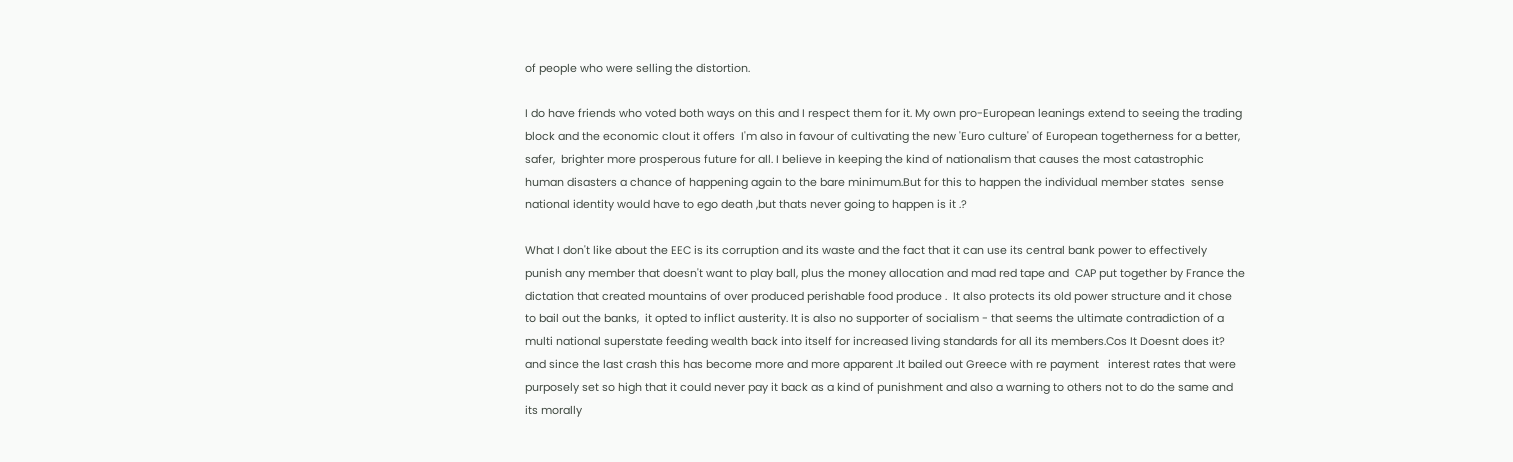of people who were selling the distortion.

I do have friends who voted both ways on this and I respect them for it. My own pro-European leanings extend to seeing the trading block and the economic clout it offers  I'm also in favour of cultivating the new 'Euro culture' of European togetherness for a better, safer,  brighter more prosperous future for all. I believe in keeping the kind of nationalism that causes the most catastrophic human disasters a chance of happening again to the bare minimum.But for this to happen the individual member states  sense national identity would have to ego death ,but thats never going to happen is it .?

What I don't like about the EEC is its corruption and its waste and the fact that it can use its central bank power to effectively punish any member that doesn't want to play ball, plus the money allocation and mad red tape and  CAP put together by France the dictation that created mountains of over produced perishable food produce .  It also protects its old power structure and it chose to bail out the banks,  it opted to inflict austerity. It is also no supporter of socialism - that seems the ultimate contradiction of a multi national superstate feeding wealth back into itself for increased living standards for all its members.Cos It Doesnt does it? and since the last crash this has become more and more apparent .It bailed out Greece with re payment   interest rates that were purposely set so high that it could never pay it back as a kind of punishment and also a warning to others not to do the same and its morally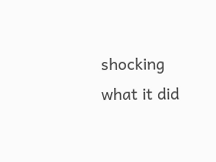shocking what it did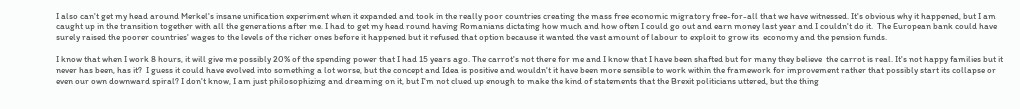I also can't get my head around Merkel's insane unification experiment when it expanded and took in the really poor countries creating the mass free economic migratory free-for-all that we have witnessed. It's obvious why it happened, but I am caught up in the transition together with all the generations after me. I had to get my head round having Romanians dictating how much and how often I could go out and earn money last year and I couldn't do it.  The European bank could have surely raised the poorer countries' wages to the levels of the richer ones before it happened but it refused that option because it wanted the vast amount of labour to exploit to grow its  economy and the pension funds.

I know that when I work 8 hours, it will give me possibly 20% of the spending power that I had 15 years ago. The carrot's not there for me and I know that I have been shafted but for many they believe  the carrot is real. It's not happy families but it never has been, has it?  I guess it could have evolved into something a lot worse, but the concept and Idea is positive and wouldn't it have been more sensible to work within the framework for improvement rather that possibly start its collapse or even our own downward spiral? I don't know, I am just philosophizing and dreaming on it, but I'm not clued up enough to make the kind of statements that the Brexit politicians uttered, but the thing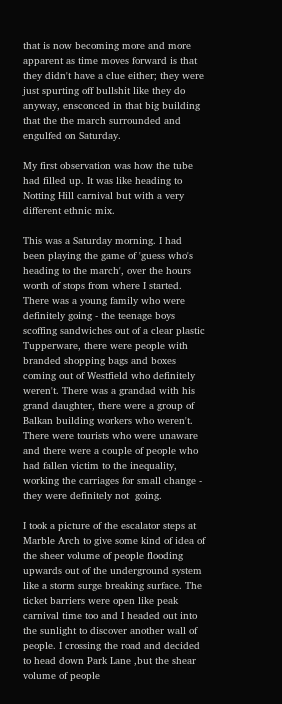that is now becoming more and more apparent as time moves forward is that they didn't have a clue either; they were just spurting off bullshit like they do anyway, ensconced in that big building that the the march surrounded and engulfed on Saturday.

My first observation was how the tube had filled up. It was like heading to Notting Hill carnival but with a very  different ethnic mix.

This was a Saturday morning. I had been playing the game of 'guess who's heading to the march', over the hours worth of stops from where I started. There was a young family who were definitely going - the teenage boys scoffing sandwiches out of a clear plastic Tupperware, there were people with branded shopping bags and boxes coming out of Westfield who definitely weren't. There was a grandad with his grand daughter, there were a group of Balkan building workers who weren't. There were tourists who were unaware and there were a couple of people who had fallen victim to the inequality, working the carriages for small change - they were definitely not  going.

I took a picture of the escalator steps at Marble Arch to give some kind of idea of the sheer volume of people flooding upwards out of the underground system like a storm surge breaking surface. The ticket barriers were open like peak carnival time too and I headed out into the sunlight to discover another wall of people. I crossing the road and decided to head down Park Lane ,but the shear volume of people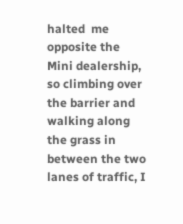halted  me opposite the Mini dealership, so climbing over the barrier and walking along the grass in between the two lanes of traffic, I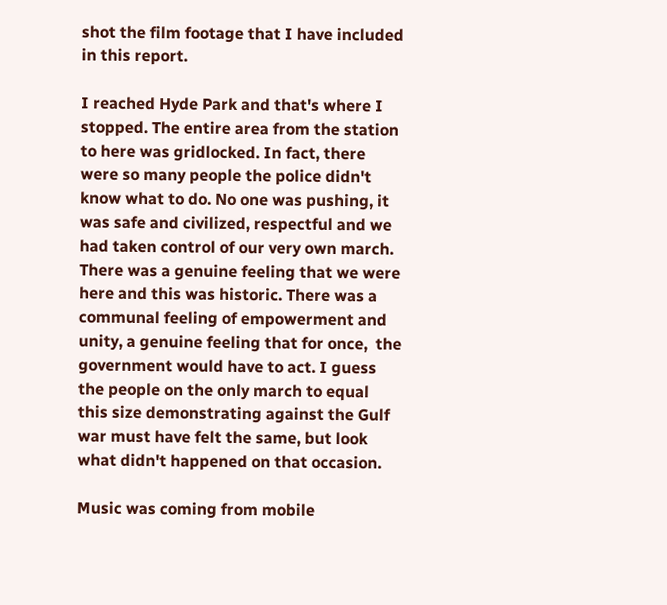shot the film footage that I have included in this report.

I reached Hyde Park and that's where I stopped. The entire area from the station to here was gridlocked. In fact, there were so many people the police didn't know what to do. No one was pushing, it was safe and civilized, respectful and we had taken control of our very own march. There was a genuine feeling that we were here and this was historic. There was a communal feeling of empowerment and unity, a genuine feeling that for once,  the government would have to act. I guess the people on the only march to equal this size demonstrating against the Gulf war must have felt the same, but look what didn't happened on that occasion.

Music was coming from mobile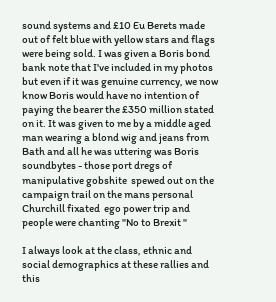sound systems and £10 Eu Berets made out of felt blue with yellow stars and flags were being sold. I was given a Boris bond bank note that I've included in my photos but even if it was genuine currency, we now know Boris would have no intention of paying the bearer the £350 million stated on it. It was given to me by a middle aged man wearing a blond wig and jeans from Bath and all he was uttering was Boris soundbytes - those port dregs of manipulative gobshite  spewed out on the campaign trail on the mans personal Churchill fixated  ego power trip and people were chanting "No to Brexit "

I always look at the class, ethnic and social demographics at these rallies and this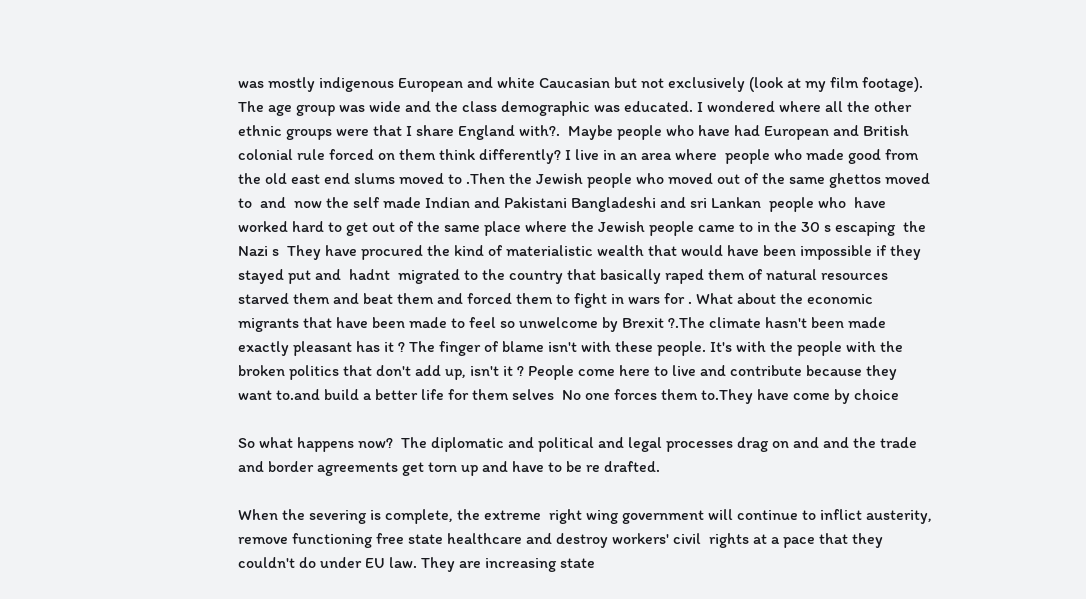was mostly indigenous European and white Caucasian but not exclusively (look at my film footage). The age group was wide and the class demographic was educated. I wondered where all the other ethnic groups were that I share England with?.  Maybe people who have had European and British colonial rule forced on them think differently? I live in an area where  people who made good from the old east end slums moved to .Then the Jewish people who moved out of the same ghettos moved to  and  now the self made Indian and Pakistani Bangladeshi and sri Lankan  people who  have worked hard to get out of the same place where the Jewish people came to in the 30 s escaping  the Nazi s  They have procured the kind of materialistic wealth that would have been impossible if they stayed put and  hadnt  migrated to the country that basically raped them of natural resources starved them and beat them and forced them to fight in wars for . What about the economic migrants that have been made to feel so unwelcome by Brexit ?.The climate hasn't been made exactly pleasant has it ? The finger of blame isn't with these people. It's with the people with the broken politics that don't add up, isn't it ? People come here to live and contribute because they want to.and build a better life for them selves  No one forces them to.They have come by choice

So what happens now?  The diplomatic and political and legal processes drag on and and the trade and border agreements get torn up and have to be re drafted.

When the severing is complete, the extreme  right wing government will continue to inflict austerity, remove functioning free state healthcare and destroy workers' civil  rights at a pace that they couldn't do under EU law. They are increasing state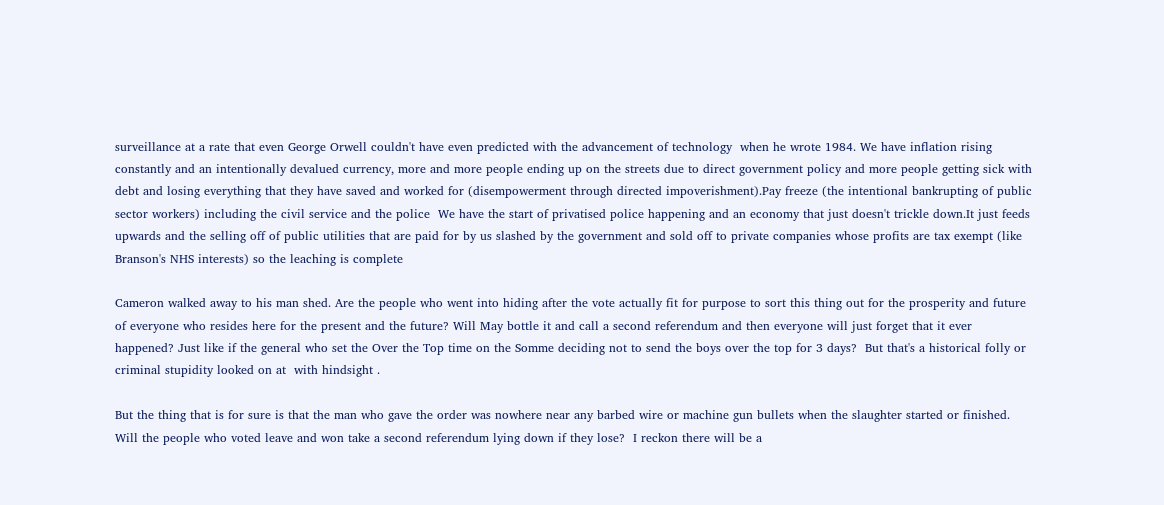surveillance at a rate that even George Orwell couldn't have even predicted with the advancement of technology  when he wrote 1984. We have inflation rising constantly and an intentionally devalued currency, more and more people ending up on the streets due to direct government policy and more people getting sick with debt and losing everything that they have saved and worked for (disempowerment through directed impoverishment).Pay freeze (the intentional bankrupting of public sector workers) including the civil service and the police  We have the start of privatised police happening and an economy that just doesn't trickle down.It just feeds upwards and the selling off of public utilities that are paid for by us slashed by the government and sold off to private companies whose profits are tax exempt (like Branson's NHS interests) so the leaching is complete

Cameron walked away to his man shed. Are the people who went into hiding after the vote actually fit for purpose to sort this thing out for the prosperity and future  of everyone who resides here for the present and the future? Will May bottle it and call a second referendum and then everyone will just forget that it ever happened? Just like if the general who set the Over the Top time on the Somme deciding not to send the boys over the top for 3 days?  But that's a historical folly or criminal stupidity looked on at  with hindsight .

But the thing that is for sure is that the man who gave the order was nowhere near any barbed wire or machine gun bullets when the slaughter started or finished. Will the people who voted leave and won take a second referendum lying down if they lose?  I reckon there will be a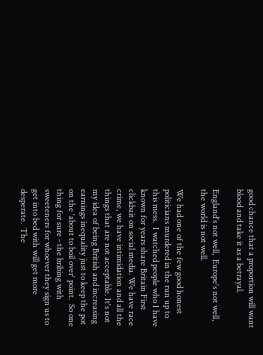good chance that a proportion will want blood and take it as a betrayal.

England's not well,  Europe's not well,  the world is not well.

We had one of the few good honest politicians murdered in the run up to this mess.  I watched people who I have known for years share Britain First clickbait on social media. We have race crime, we have intimidation and all the things that are not acceptable. It's not my idea of being British and increasing earnings inequality just to keep the pot on the 'about to boil over' point.  So one thing for sure - the bribing with sweeteners for whoever they sign us to get into bed with will get more desperate.  The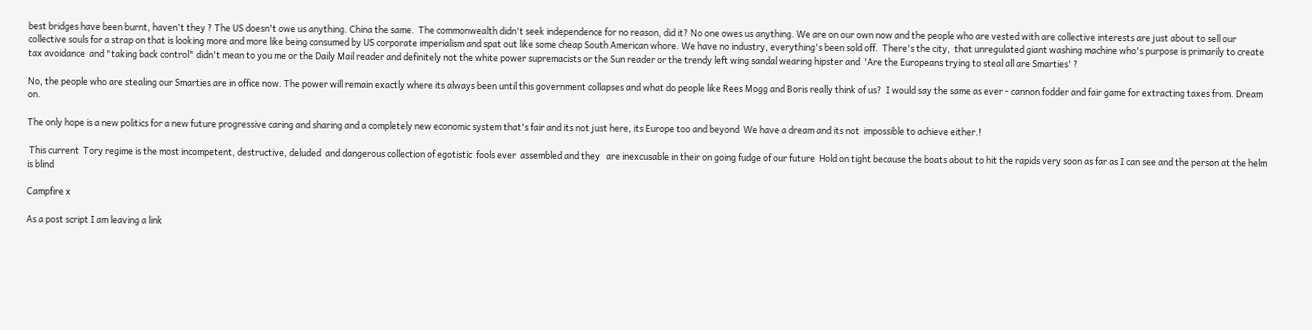best bridges have been burnt, haven't they ? The US doesn't owe us anything. China the same.  The commonwealth didn't seek independence for no reason, did it? No one owes us anything. We are on our own now and the people who are vested with are collective interests are just about to sell our collective souls for a strap on that is looking more and more like being consumed by US corporate imperialism and spat out like some cheap South American whore. We have no industry, everything's been sold off.  There's the city,  that unregulated giant washing machine who's purpose is primarily to create tax avoidance  and "taking back control" didn't mean to you me or the Daily Mail reader and definitely not the white power supremacists or the Sun reader or the trendy left wing sandal wearing hipster and  'Are the Europeans trying to steal all are Smarties' ?

No, the people who are stealing our Smarties are in office now. The power will remain exactly where its always been until this government collapses and what do people like Rees Mogg and Boris really think of us?  I would say the same as ever - cannon fodder and fair game for extracting taxes from. Dream on.

The only hope is a new politics for a new future progressive caring and sharing and a completely new economic system that's fair and its not just here, its Europe too and beyond  We have a dream and its not  impossible to achieve either.!

 This current  Tory regime is the most incompetent, destructive, deluded  and dangerous collection of egotistic  fools ever  assembled and they   are inexcusable in their on going fudge of our future  Hold on tight because the boats about to hit the rapids very soon as far as I can see and the person at the helm is blind

Campfire x

As a post script I am leaving a link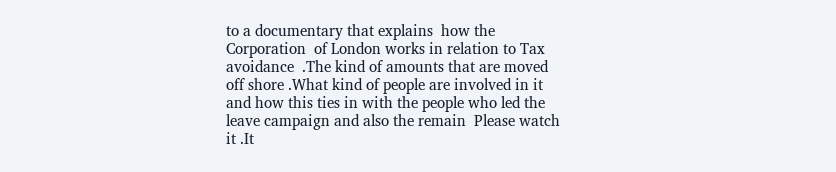to a documentary that explains  how the Corporation  of London works in relation to Tax avoidance  .The kind of amounts that are moved off shore .What kind of people are involved in it and how this ties in with the people who led the leave campaign and also the remain  Please watch it .It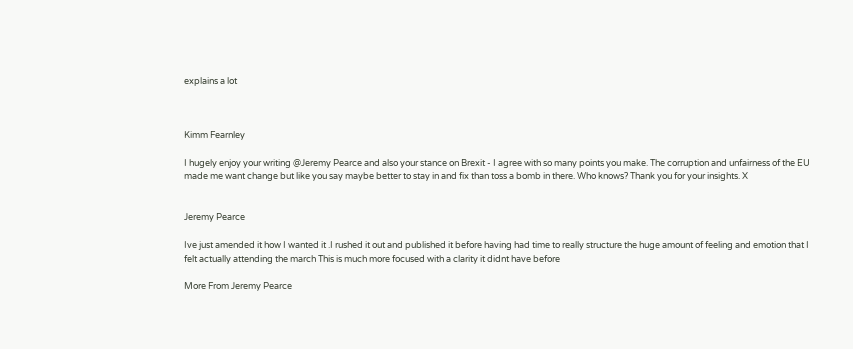explains a lot



Kimm Fearnley

I hugely enjoy your writing @Jeremy Pearce and also your stance on Brexit - I agree with so many points you make. The corruption and unfairness of the EU made me want change but like you say maybe better to stay in and fix than toss a bomb in there. Who knows? Thank you for your insights. X


Jeremy Pearce

Ive just amended it how I wanted it .I rushed it out and published it before having had time to really structure the huge amount of feeling and emotion that I felt actually attending the march This is much more focused with a clarity it didnt have before

More From Jeremy Pearce